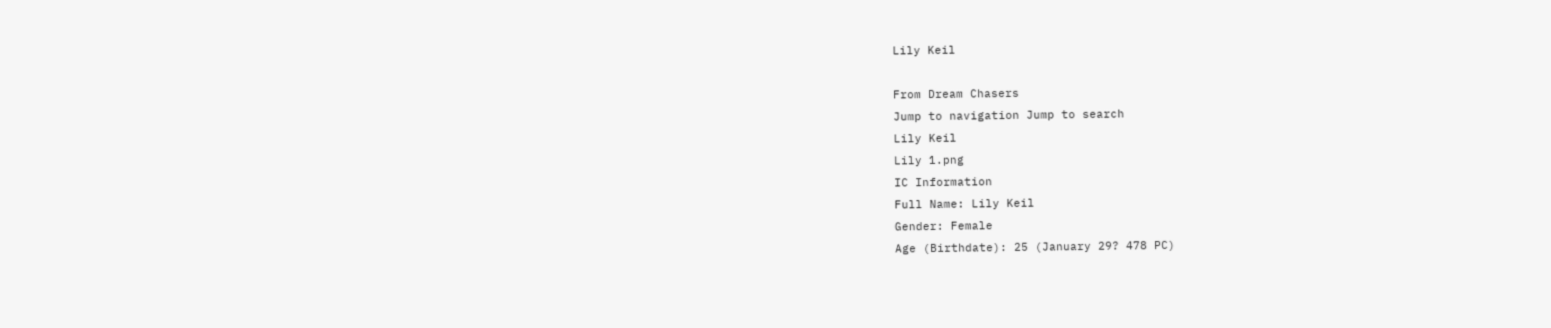Lily Keil

From Dream Chasers
Jump to navigation Jump to search
Lily Keil
Lily 1.png
IC Information
Full Name: Lily Keil
Gender: Female
Age (Birthdate): 25 (January 29? 478 PC)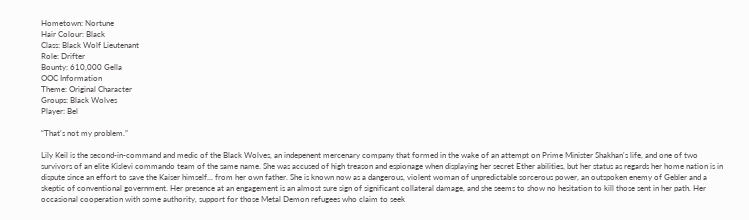Hometown: Nortune
Hair Colour: Black
Class: Black Wolf Lieutenant
Role: Drifter
Bounty: 610,000 Gella
OOC Information
Theme: Original Character
Groups: Black Wolves
Player: Bel

“That's not my problem.”

Lily Keil is the second-in-command and medic of the Black Wolves, an indepenent mercenary company that formed in the wake of an attempt on Prime Minister Shakhan's life, and one of two survivors of an elite Kislevi commando team of the same name. She was accused of high treason and espionage when displaying her secret Ether abilities, but her status as regards her home nation is in dispute since an effort to save the Kaiser himself... from her own father. She is known now as a dangerous, violent woman of unpredictable sorcerous power, an outspoken enemy of Gebler and a skeptic of conventional government. Her presence at an engagement is an almost sure sign of significant collateral damage, and she seems to show no hesitation to kill those sent in her path. Her occasional cooperation with some authority, support for those Metal Demon refugees who claim to seek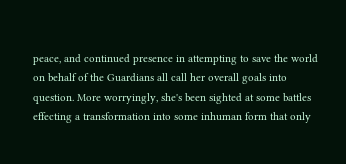peace, and continued presence in attempting to save the world on behalf of the Guardians all call her overall goals into question. More worryingly, she's been sighted at some battles effecting a transformation into some inhuman form that only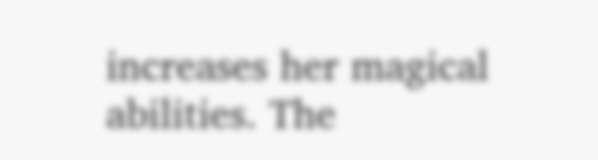increases her magical abilities. The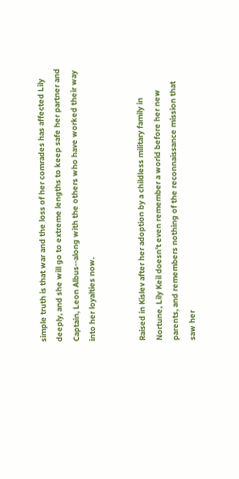simple truth is that war and the loss of her comrades has affected Lily deeply, and she will go to extreme lengths to keep safe her partner and Captain, Leon Albus--along with the others who have worked their way into her loyalties now.


Raised in Kislev after her adoption by a childless military family in Nortune, Lily Keil doesn't even remember a world before her new parents, and remembers nothing of the reconnaissance mission that saw her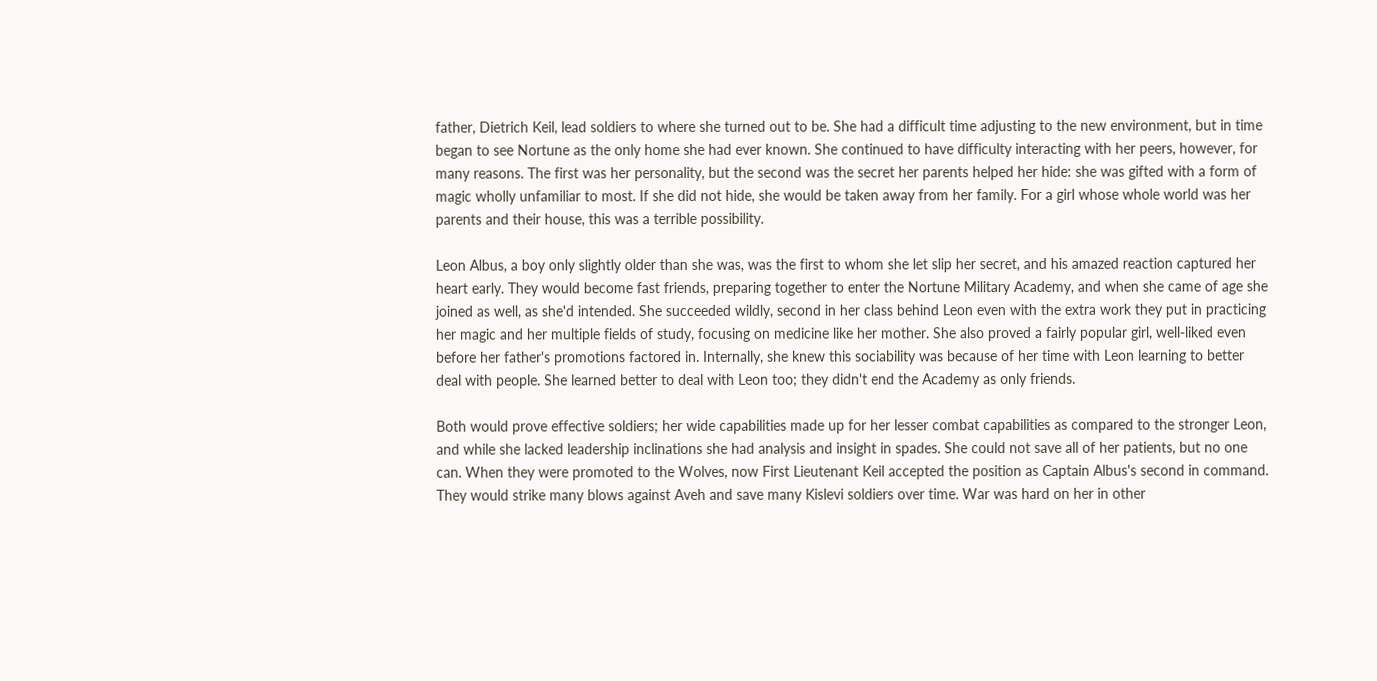father, Dietrich Keil, lead soldiers to where she turned out to be. She had a difficult time adjusting to the new environment, but in time began to see Nortune as the only home she had ever known. She continued to have difficulty interacting with her peers, however, for many reasons. The first was her personality, but the second was the secret her parents helped her hide: she was gifted with a form of magic wholly unfamiliar to most. If she did not hide, she would be taken away from her family. For a girl whose whole world was her parents and their house, this was a terrible possibility.

Leon Albus, a boy only slightly older than she was, was the first to whom she let slip her secret, and his amazed reaction captured her heart early. They would become fast friends, preparing together to enter the Nortune Military Academy, and when she came of age she joined as well, as she'd intended. She succeeded wildly, second in her class behind Leon even with the extra work they put in practicing her magic and her multiple fields of study, focusing on medicine like her mother. She also proved a fairly popular girl, well-liked even before her father's promotions factored in. Internally, she knew this sociability was because of her time with Leon learning to better deal with people. She learned better to deal with Leon too; they didn't end the Academy as only friends.

Both would prove effective soldiers; her wide capabilities made up for her lesser combat capabilities as compared to the stronger Leon, and while she lacked leadership inclinations she had analysis and insight in spades. She could not save all of her patients, but no one can. When they were promoted to the Wolves, now First Lieutenant Keil accepted the position as Captain Albus's second in command. They would strike many blows against Aveh and save many Kislevi soldiers over time. War was hard on her in other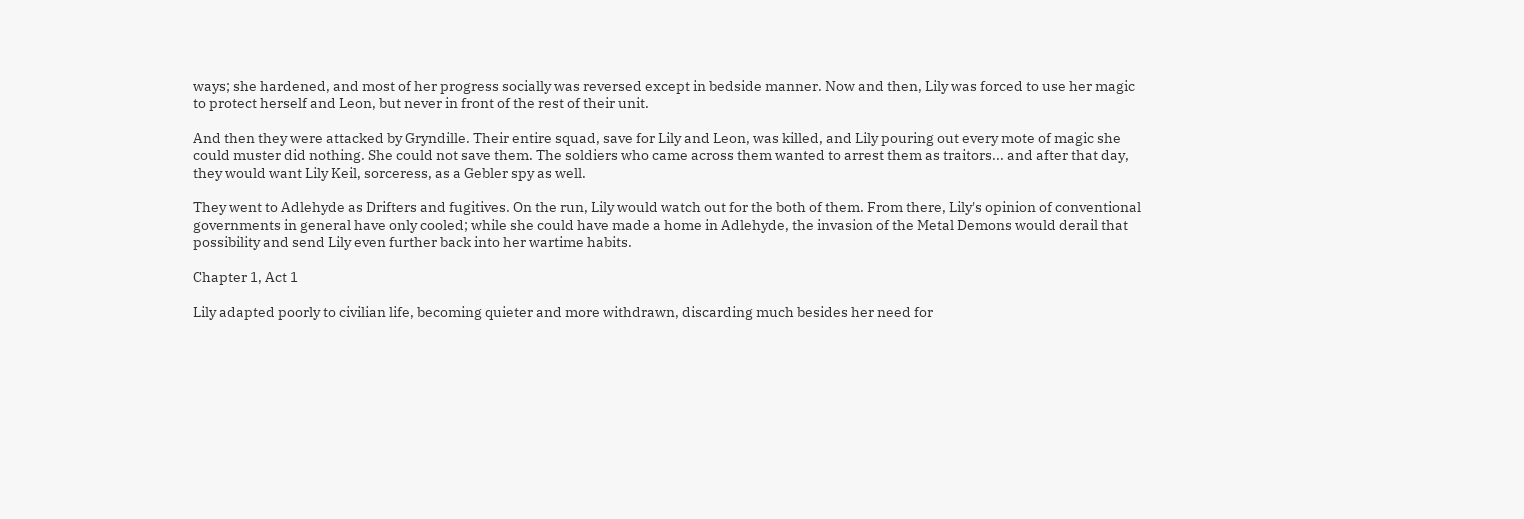ways; she hardened, and most of her progress socially was reversed except in bedside manner. Now and then, Lily was forced to use her magic to protect herself and Leon, but never in front of the rest of their unit.

And then they were attacked by Gryndille. Their entire squad, save for Lily and Leon, was killed, and Lily pouring out every mote of magic she could muster did nothing. She could not save them. The soldiers who came across them wanted to arrest them as traitors... and after that day, they would want Lily Keil, sorceress, as a Gebler spy as well.

They went to Adlehyde as Drifters and fugitives. On the run, Lily would watch out for the both of them. From there, Lily's opinion of conventional governments in general have only cooled; while she could have made a home in Adlehyde, the invasion of the Metal Demons would derail that possibility and send Lily even further back into her wartime habits.

Chapter 1, Act 1

Lily adapted poorly to civilian life, becoming quieter and more withdrawn, discarding much besides her need for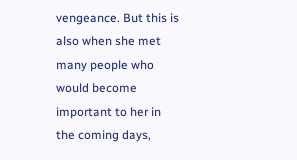vengeance. But this is also when she met many people who would become important to her in the coming days,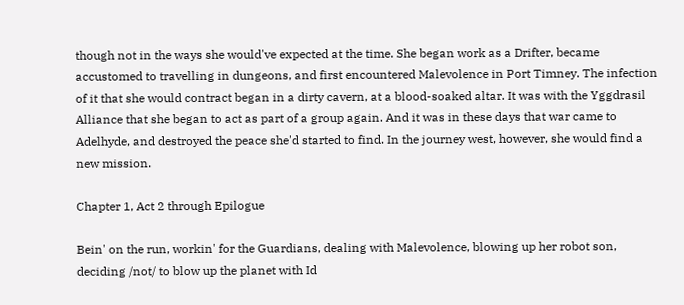though not in the ways she would've expected at the time. She began work as a Drifter, became accustomed to travelling in dungeons, and first encountered Malevolence in Port Timney. The infection of it that she would contract began in a dirty cavern, at a blood-soaked altar. It was with the Yggdrasil Alliance that she began to act as part of a group again. And it was in these days that war came to Adelhyde, and destroyed the peace she'd started to find. In the journey west, however, she would find a new mission.

Chapter 1, Act 2 through Epilogue

Bein' on the run, workin' for the Guardians, dealing with Malevolence, blowing up her robot son, deciding /not/ to blow up the planet with Id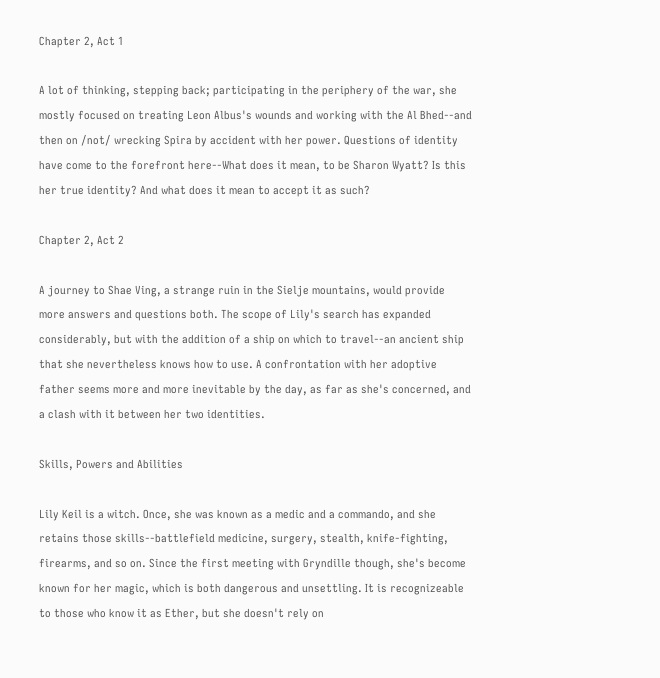Chapter 2, Act 1

A lot of thinking, stepping back; participating in the periphery of the war, she mostly focused on treating Leon Albus's wounds and working with the Al Bhed--and then on /not/ wrecking Spira by accident with her power. Questions of identity have come to the forefront here--What does it mean, to be Sharon Wyatt? Is this her true identity? And what does it mean to accept it as such?

Chapter 2, Act 2

A journey to Shae Ving, a strange ruin in the Sielje mountains, would provide more answers and questions both. The scope of Lily's search has expanded considerably, but with the addition of a ship on which to travel--an ancient ship that she nevertheless knows how to use. A confrontation with her adoptive father seems more and more inevitable by the day, as far as she's concerned, and a clash with it between her two identities.

Skills, Powers and Abilities

Lily Keil is a witch. Once, she was known as a medic and a commando, and she retains those skills--battlefield medicine, surgery, stealth, knife-fighting, firearms, and so on. Since the first meeting with Gryndille though, she's become known for her magic, which is both dangerous and unsettling. It is recognizeable to those who know it as Ether, but she doesn't rely on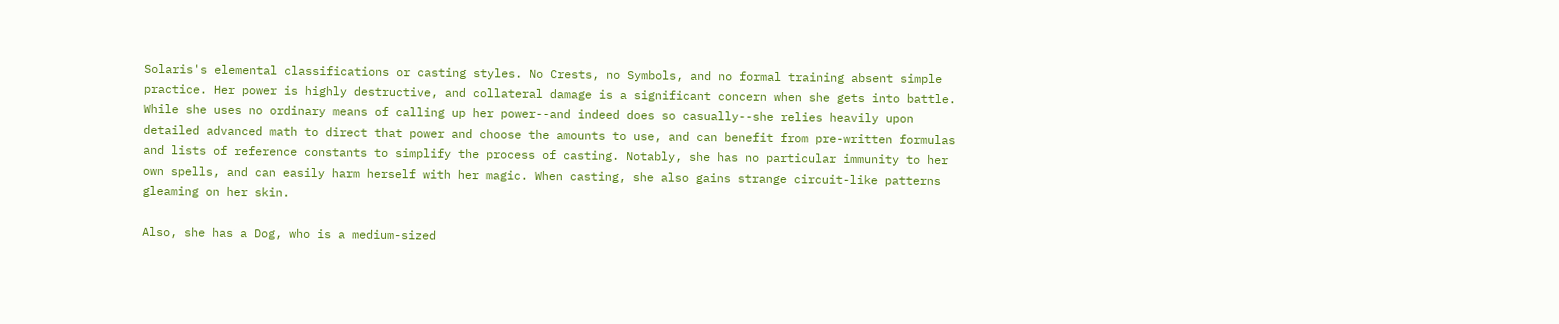Solaris's elemental classifications or casting styles. No Crests, no Symbols, and no formal training absent simple practice. Her power is highly destructive, and collateral damage is a significant concern when she gets into battle. While she uses no ordinary means of calling up her power--and indeed does so casually--she relies heavily upon detailed advanced math to direct that power and choose the amounts to use, and can benefit from pre-written formulas and lists of reference constants to simplify the process of casting. Notably, she has no particular immunity to her own spells, and can easily harm herself with her magic. When casting, she also gains strange circuit-like patterns gleaming on her skin.

Also, she has a Dog, who is a medium-sized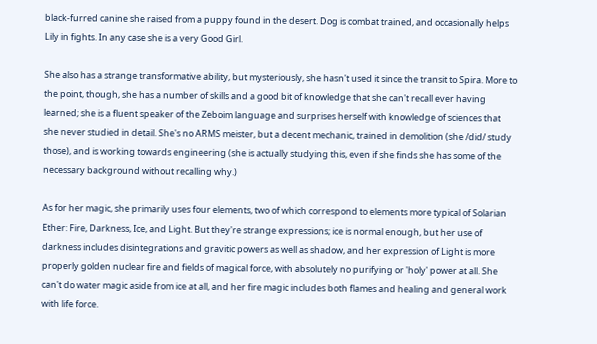black-furred canine she raised from a puppy found in the desert. Dog is combat trained, and occasionally helps Lily in fights. In any case she is a very Good Girl.

She also has a strange transformative ability, but mysteriously, she hasn't used it since the transit to Spira. More to the point, though, she has a number of skills and a good bit of knowledge that she can't recall ever having learned; she is a fluent speaker of the Zeboim language and surprises herself with knowledge of sciences that she never studied in detail. She's no ARMS meister, but a decent mechanic, trained in demolition (she /did/ study those), and is working towards engineering (she is actually studying this, even if she finds she has some of the necessary background without recalling why.)

As for her magic, she primarily uses four elements, two of which correspond to elements more typical of Solarian Ether: Fire, Darkness, Ice, and Light. But they're strange expressions; ice is normal enough, but her use of darkness includes disintegrations and gravitic powers as well as shadow, and her expression of Light is more properly golden nuclear fire and fields of magical force, with absolutely no purifying or 'holy' power at all. She can't do water magic aside from ice at all, and her fire magic includes both flames and healing and general work with life force.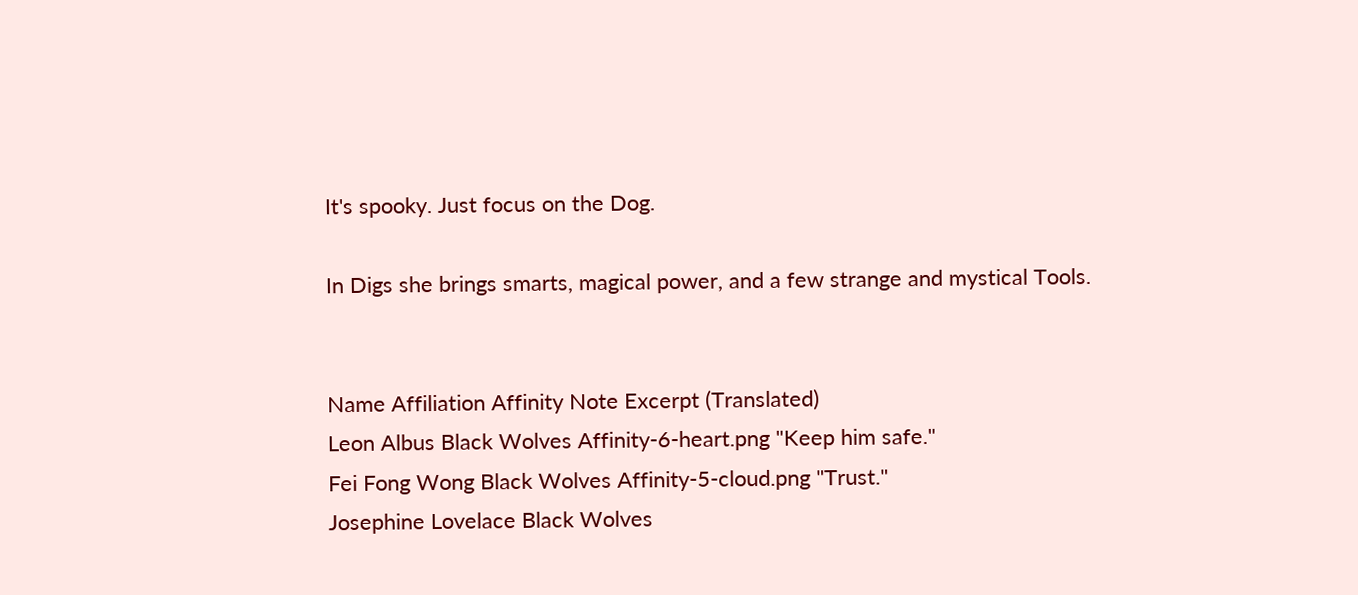It's spooky. Just focus on the Dog.

In Digs she brings smarts, magical power, and a few strange and mystical Tools.


Name Affiliation Affinity Note Excerpt (Translated)
Leon Albus Black Wolves Affinity-6-heart.png "Keep him safe."
Fei Fong Wong Black Wolves Affinity-5-cloud.png "Trust."
Josephine Lovelace Black Wolves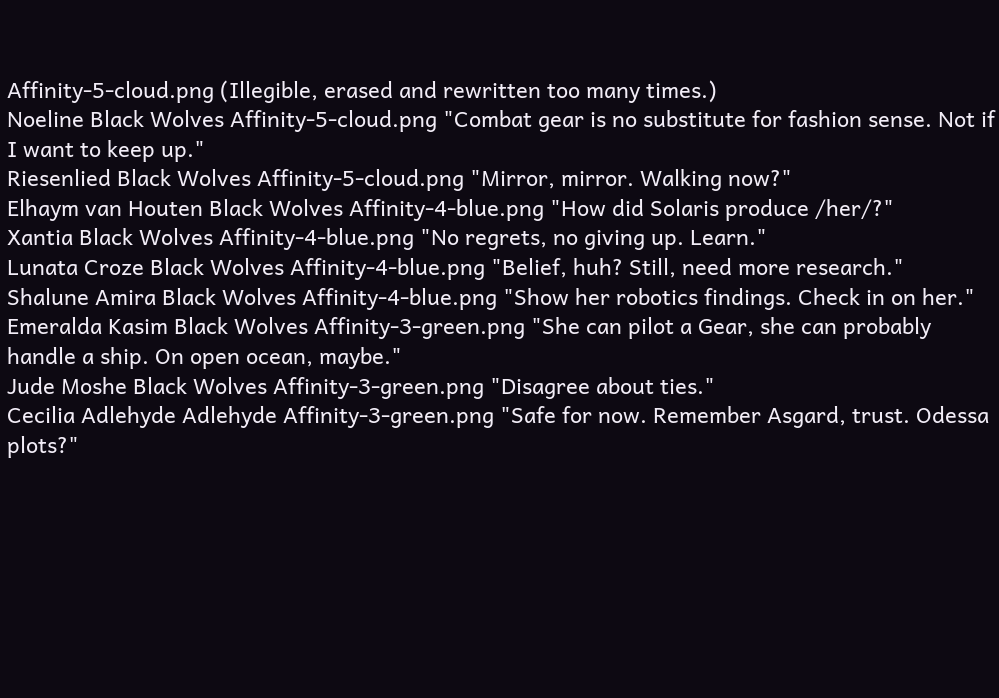Affinity-5-cloud.png (Illegible, erased and rewritten too many times.)
Noeline Black Wolves Affinity-5-cloud.png "Combat gear is no substitute for fashion sense. Not if I want to keep up."
Riesenlied Black Wolves Affinity-5-cloud.png "Mirror, mirror. Walking now?"
Elhaym van Houten Black Wolves Affinity-4-blue.png "How did Solaris produce /her/?"
Xantia Black Wolves Affinity-4-blue.png "No regrets, no giving up. Learn."
Lunata Croze Black Wolves Affinity-4-blue.png "Belief, huh? Still, need more research."
Shalune Amira Black Wolves Affinity-4-blue.png "Show her robotics findings. Check in on her."
Emeralda Kasim Black Wolves Affinity-3-green.png "She can pilot a Gear, she can probably handle a ship. On open ocean, maybe."
Jude Moshe Black Wolves Affinity-3-green.png "Disagree about ties."
Cecilia Adlehyde Adlehyde Affinity-3-green.png "Safe for now. Remember Asgard, trust. Odessa plots?"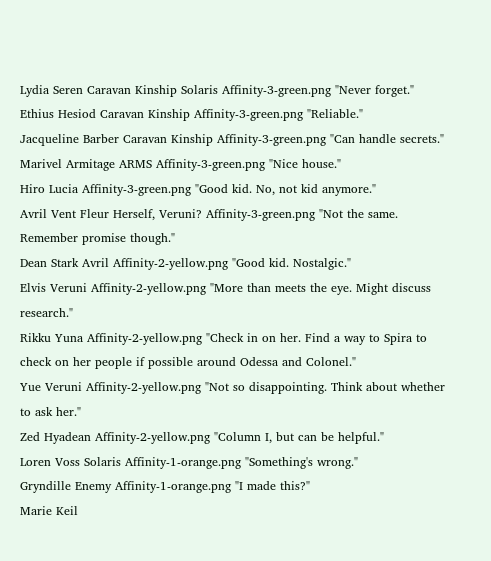Lydia Seren Caravan Kinship Solaris Affinity-3-green.png "Never forget."
Ethius Hesiod Caravan Kinship Affinity-3-green.png "Reliable."
Jacqueline Barber Caravan Kinship Affinity-3-green.png "Can handle secrets."
Marivel Armitage ARMS Affinity-3-green.png "Nice house."
Hiro Lucia Affinity-3-green.png "Good kid. No, not kid anymore."
Avril Vent Fleur Herself, Veruni? Affinity-3-green.png "Not the same. Remember promise though."
Dean Stark Avril Affinity-2-yellow.png "Good kid. Nostalgic."
Elvis Veruni Affinity-2-yellow.png "More than meets the eye. Might discuss research."
Rikku Yuna Affinity-2-yellow.png "Check in on her. Find a way to Spira to check on her people if possible around Odessa and Colonel."
Yue Veruni Affinity-2-yellow.png "Not so disappointing. Think about whether to ask her."
Zed Hyadean Affinity-2-yellow.png "Column I, but can be helpful."
Loren Voss Solaris Affinity-1-orange.png "Something's wrong."
Gryndille Enemy Affinity-1-orange.png "I made this?"
Marie Keil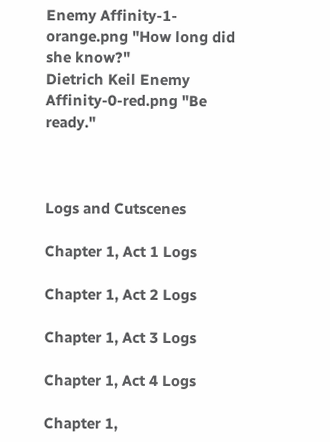Enemy Affinity-1-orange.png "How long did she know?"
Dietrich Keil Enemy Affinity-0-red.png "Be ready."



Logs and Cutscenes

Chapter 1, Act 1 Logs

Chapter 1, Act 2 Logs

Chapter 1, Act 3 Logs

Chapter 1, Act 4 Logs

Chapter 1,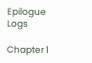Epilogue Logs

Chapter 1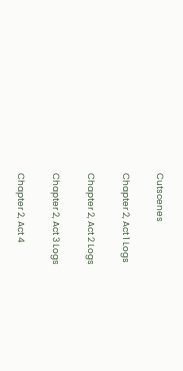Cutscenes

Chapter 2, Act 1 Logs

Chapter 2, Act 2 Logs

Chapter 2, Act 3 Logs

Chapter 2, Act 4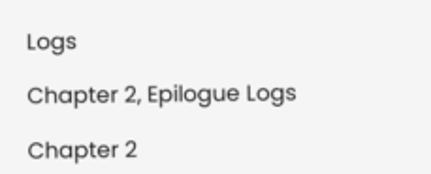Logs

Chapter 2, Epilogue Logs

Chapter 2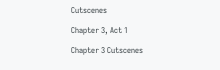Cutscenes

Chapter 3, Act 1

Chapter 3 Cutscenes